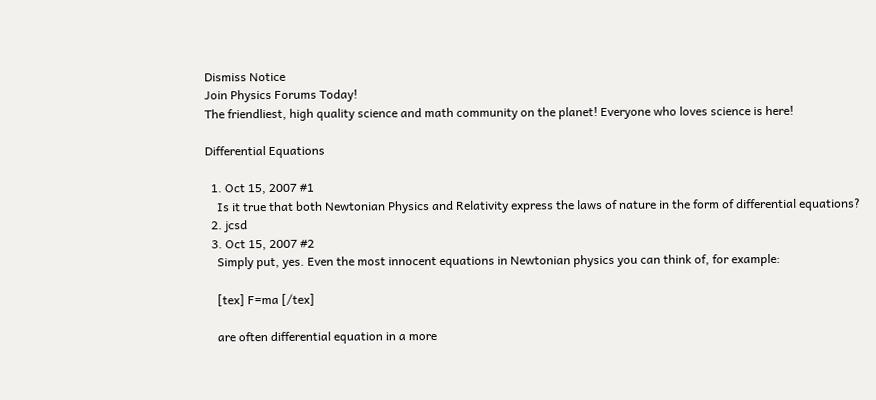Dismiss Notice
Join Physics Forums Today!
The friendliest, high quality science and math community on the planet! Everyone who loves science is here!

Differential Equations

  1. Oct 15, 2007 #1
    Is it true that both Newtonian Physics and Relativity express the laws of nature in the form of differential equations?
  2. jcsd
  3. Oct 15, 2007 #2
    Simply put, yes. Even the most innocent equations in Newtonian physics you can think of, for example:

    [tex] F=ma [/tex]

    are often differential equation in a more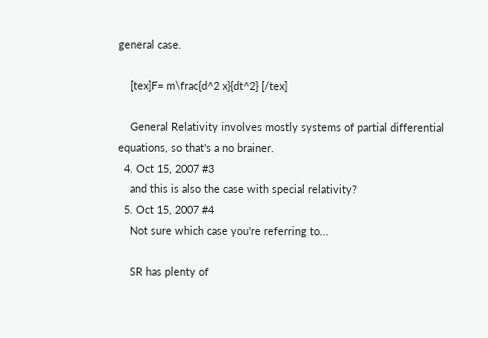general case.

    [tex]F= m\frac{d^2 x}{dt^2} [/tex]

    General Relativity involves mostly systems of partial differential equations, so that's a no brainer.
  4. Oct 15, 2007 #3
    and this is also the case with special relativity?
  5. Oct 15, 2007 #4
    Not sure which case you're referring to...

    SR has plenty of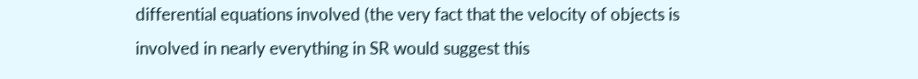differential equations involved (the very fact that the velocity of objects is involved in nearly everything in SR would suggest this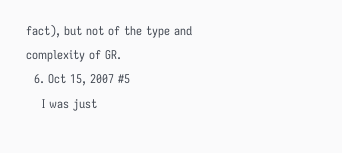fact), but not of the type and complexity of GR.
  6. Oct 15, 2007 #5
    I was just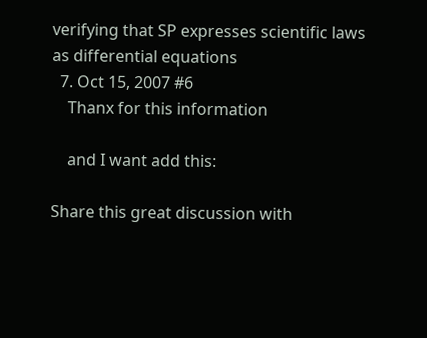verifying that SP expresses scientific laws as differential equations
  7. Oct 15, 2007 #6
    Thanx for this information

    and I want add this:

Share this great discussion with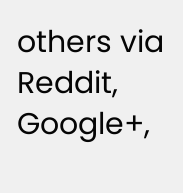others via Reddit, Google+,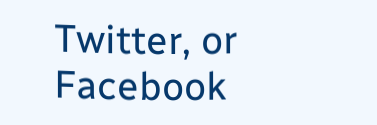Twitter, or Facebook